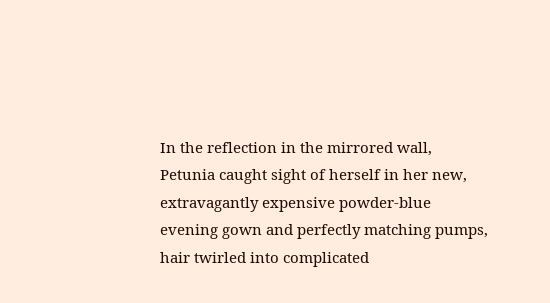In the reflection in the mirrored wall, Petunia caught sight of herself in her new, extravagantly expensive powder-blue evening gown and perfectly matching pumps, hair twirled into complicated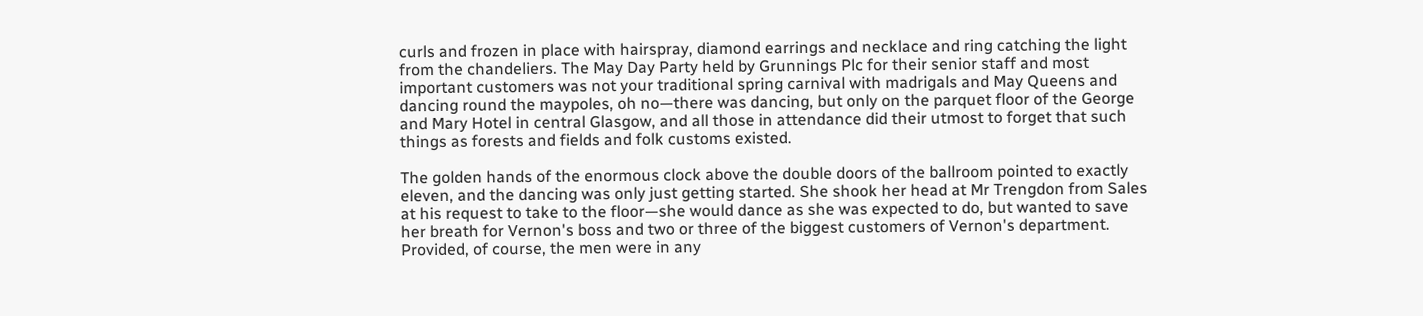curls and frozen in place with hairspray, diamond earrings and necklace and ring catching the light from the chandeliers. The May Day Party held by Grunnings Plc for their senior staff and most important customers was not your traditional spring carnival with madrigals and May Queens and dancing round the maypoles, oh no—there was dancing, but only on the parquet floor of the George and Mary Hotel in central Glasgow, and all those in attendance did their utmost to forget that such things as forests and fields and folk customs existed.

The golden hands of the enormous clock above the double doors of the ballroom pointed to exactly eleven, and the dancing was only just getting started. She shook her head at Mr Trengdon from Sales at his request to take to the floor—she would dance as she was expected to do, but wanted to save her breath for Vernon's boss and two or three of the biggest customers of Vernon's department. Provided, of course, the men were in any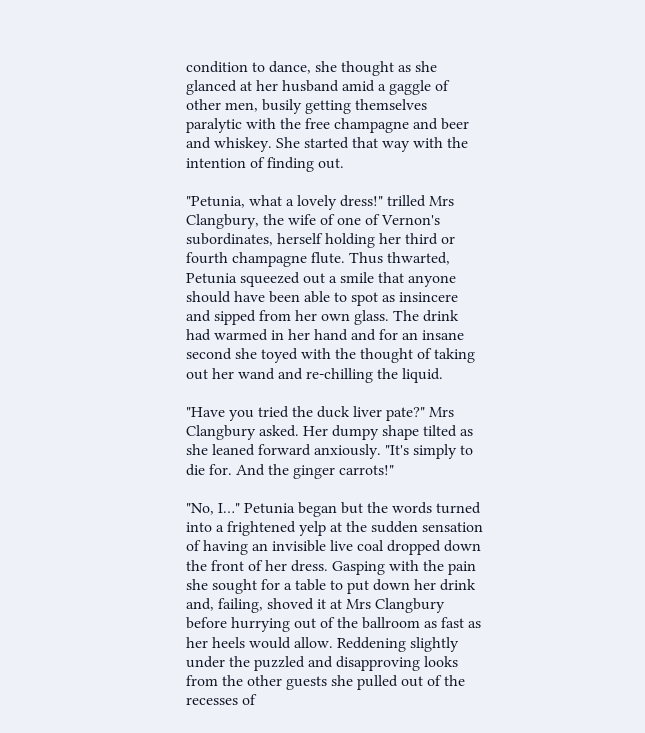condition to dance, she thought as she glanced at her husband amid a gaggle of other men, busily getting themselves paralytic with the free champagne and beer and whiskey. She started that way with the intention of finding out.

"Petunia, what a lovely dress!" trilled Mrs Clangbury, the wife of one of Vernon's subordinates, herself holding her third or fourth champagne flute. Thus thwarted, Petunia squeezed out a smile that anyone should have been able to spot as insincere and sipped from her own glass. The drink had warmed in her hand and for an insane second she toyed with the thought of taking out her wand and re-chilling the liquid.

"Have you tried the duck liver pate?" Mrs Clangbury asked. Her dumpy shape tilted as she leaned forward anxiously. "It's simply to die for. And the ginger carrots!"

"No, I…" Petunia began but the words turned into a frightened yelp at the sudden sensation of having an invisible live coal dropped down the front of her dress. Gasping with the pain she sought for a table to put down her drink and, failing, shoved it at Mrs Clangbury before hurrying out of the ballroom as fast as her heels would allow. Reddening slightly under the puzzled and disapproving looks from the other guests she pulled out of the recesses of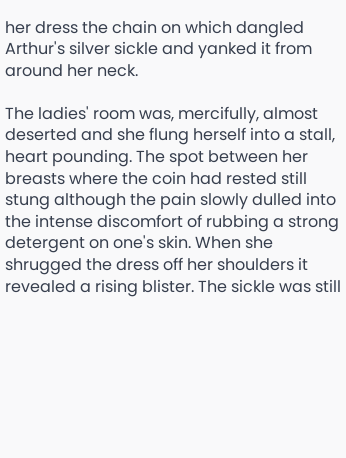her dress the chain on which dangled Arthur's silver sickle and yanked it from around her neck.

The ladies' room was, mercifully, almost deserted and she flung herself into a stall, heart pounding. The spot between her breasts where the coin had rested still stung although the pain slowly dulled into the intense discomfort of rubbing a strong detergent on one's skin. When she shrugged the dress off her shoulders it revealed a rising blister. The sickle was still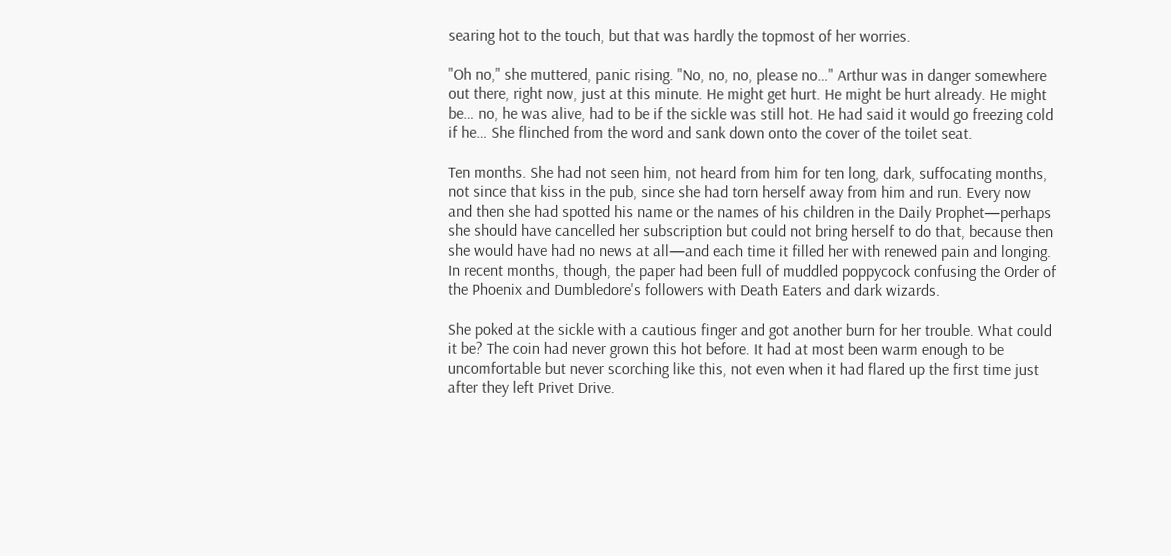searing hot to the touch, but that was hardly the topmost of her worries.

"Oh no," she muttered, panic rising. "No, no, no, please no…" Arthur was in danger somewhere out there, right now, just at this minute. He might get hurt. He might be hurt already. He might be… no, he was alive, had to be if the sickle was still hot. He had said it would go freezing cold if he… She flinched from the word and sank down onto the cover of the toilet seat.

Ten months. She had not seen him, not heard from him for ten long, dark, suffocating months, not since that kiss in the pub, since she had torn herself away from him and run. Every now and then she had spotted his name or the names of his children in the Daily Prophet—perhaps she should have cancelled her subscription but could not bring herself to do that, because then she would have had no news at all—and each time it filled her with renewed pain and longing. In recent months, though, the paper had been full of muddled poppycock confusing the Order of the Phoenix and Dumbledore's followers with Death Eaters and dark wizards.

She poked at the sickle with a cautious finger and got another burn for her trouble. What could it be? The coin had never grown this hot before. It had at most been warm enough to be uncomfortable but never scorching like this, not even when it had flared up the first time just after they left Privet Drive.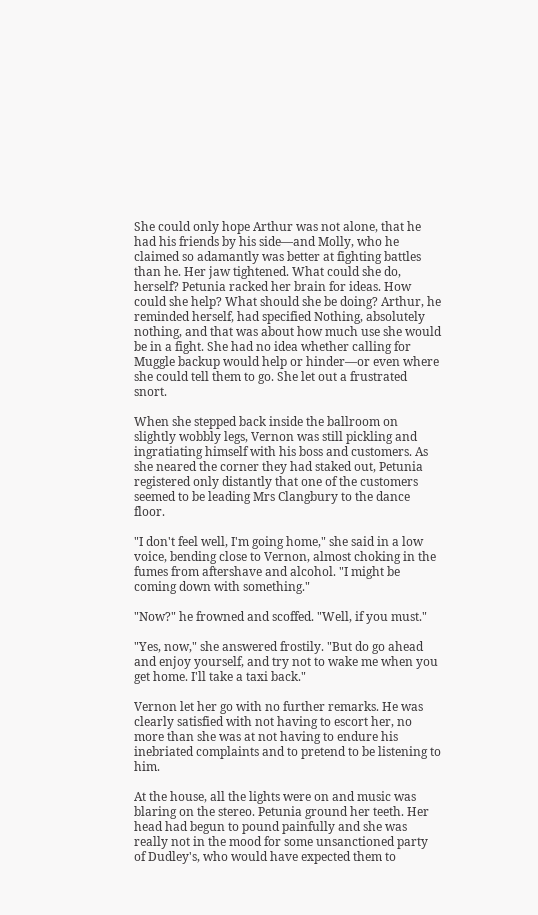She could only hope Arthur was not alone, that he had his friends by his side—and Molly, who he claimed so adamantly was better at fighting battles than he. Her jaw tightened. What could she do, herself? Petunia racked her brain for ideas. How could she help? What should she be doing? Arthur, he reminded herself, had specified Nothing, absolutely nothing, and that was about how much use she would be in a fight. She had no idea whether calling for Muggle backup would help or hinder—or even where she could tell them to go. She let out a frustrated snort.

When she stepped back inside the ballroom on slightly wobbly legs, Vernon was still pickling and ingratiating himself with his boss and customers. As she neared the corner they had staked out, Petunia registered only distantly that one of the customers seemed to be leading Mrs Clangbury to the dance floor.

"I don't feel well, I'm going home," she said in a low voice, bending close to Vernon, almost choking in the fumes from aftershave and alcohol. "I might be coming down with something."

"Now?" he frowned and scoffed. "Well, if you must."

"Yes, now," she answered frostily. "But do go ahead and enjoy yourself, and try not to wake me when you get home. I'll take a taxi back."

Vernon let her go with no further remarks. He was clearly satisfied with not having to escort her, no more than she was at not having to endure his inebriated complaints and to pretend to be listening to him.

At the house, all the lights were on and music was blaring on the stereo. Petunia ground her teeth. Her head had begun to pound painfully and she was really not in the mood for some unsanctioned party of Dudley's, who would have expected them to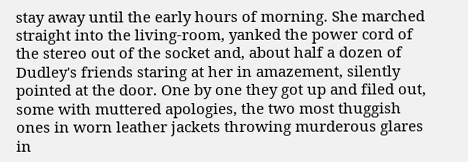stay away until the early hours of morning. She marched straight into the living-room, yanked the power cord of the stereo out of the socket and, about half a dozen of Dudley's friends staring at her in amazement, silently pointed at the door. One by one they got up and filed out, some with muttered apologies, the two most thuggish ones in worn leather jackets throwing murderous glares in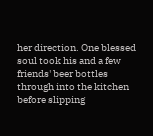her direction. One blessed soul took his and a few friends' beer bottles through into the kitchen before slipping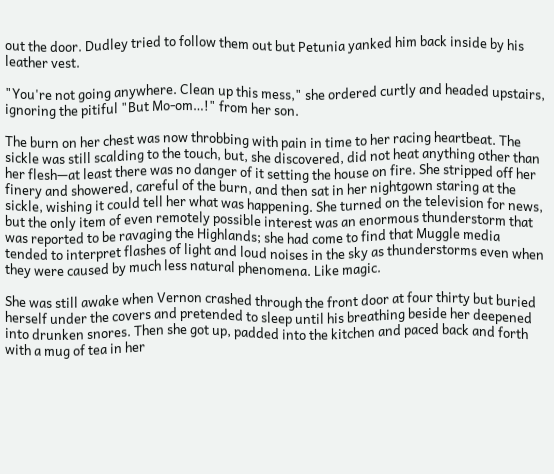out the door. Dudley tried to follow them out but Petunia yanked him back inside by his leather vest.

"You're not going anywhere. Clean up this mess," she ordered curtly and headed upstairs, ignoring the pitiful "But Mo-om…!" from her son.

The burn on her chest was now throbbing with pain in time to her racing heartbeat. The sickle was still scalding to the touch, but, she discovered, did not heat anything other than her flesh—at least there was no danger of it setting the house on fire. She stripped off her finery and showered, careful of the burn, and then sat in her nightgown staring at the sickle, wishing it could tell her what was happening. She turned on the television for news, but the only item of even remotely possible interest was an enormous thunderstorm that was reported to be ravaging the Highlands; she had come to find that Muggle media tended to interpret flashes of light and loud noises in the sky as thunderstorms even when they were caused by much less natural phenomena. Like magic.

She was still awake when Vernon crashed through the front door at four thirty but buried herself under the covers and pretended to sleep until his breathing beside her deepened into drunken snores. Then she got up, padded into the kitchen and paced back and forth with a mug of tea in her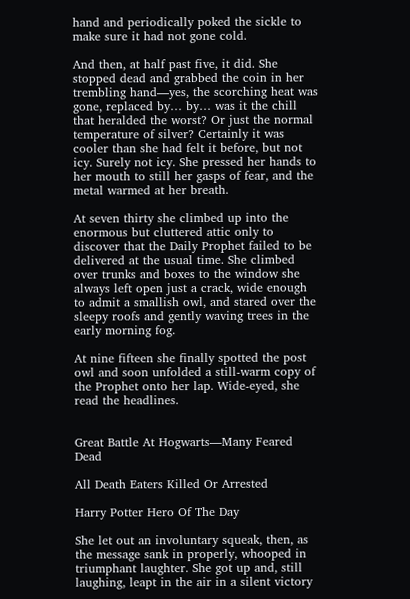hand and periodically poked the sickle to make sure it had not gone cold.

And then, at half past five, it did. She stopped dead and grabbed the coin in her trembling hand—yes, the scorching heat was gone, replaced by… by… was it the chill that heralded the worst? Or just the normal temperature of silver? Certainly it was cooler than she had felt it before, but not icy. Surely not icy. She pressed her hands to her mouth to still her gasps of fear, and the metal warmed at her breath.

At seven thirty she climbed up into the enormous but cluttered attic only to discover that the Daily Prophet failed to be delivered at the usual time. She climbed over trunks and boxes to the window she always left open just a crack, wide enough to admit a smallish owl, and stared over the sleepy roofs and gently waving trees in the early morning fog.

At nine fifteen she finally spotted the post owl and soon unfolded a still-warm copy of the Prophet onto her lap. Wide-eyed, she read the headlines.


Great Battle At Hogwarts—Many Feared Dead

All Death Eaters Killed Or Arrested

Harry Potter Hero Of The Day

She let out an involuntary squeak, then, as the message sank in properly, whooped in triumphant laughter. She got up and, still laughing, leapt in the air in a silent victory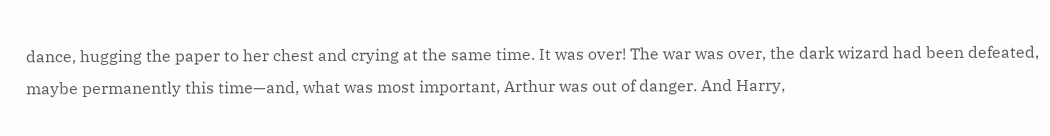dance, hugging the paper to her chest and crying at the same time. It was over! The war was over, the dark wizard had been defeated, maybe permanently this time—and, what was most important, Arthur was out of danger. And Harry,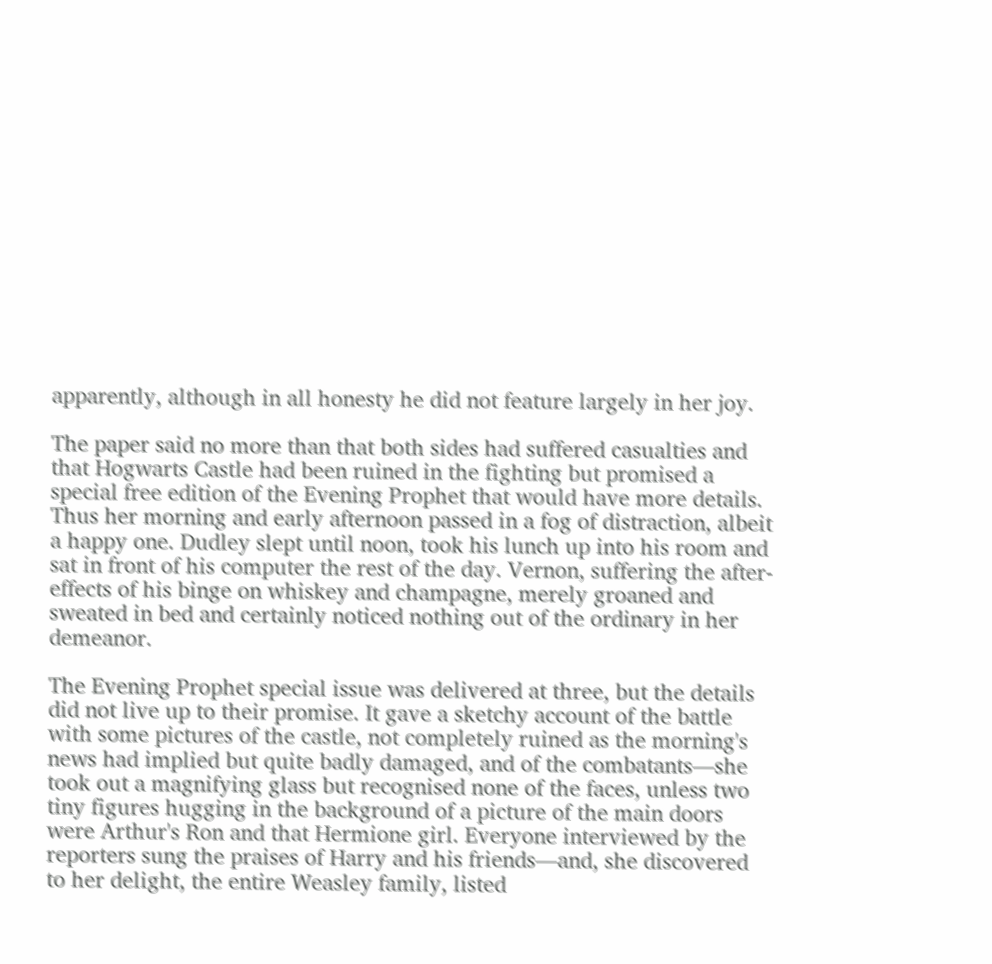apparently, although in all honesty he did not feature largely in her joy.

The paper said no more than that both sides had suffered casualties and that Hogwarts Castle had been ruined in the fighting but promised a special free edition of the Evening Prophet that would have more details. Thus her morning and early afternoon passed in a fog of distraction, albeit a happy one. Dudley slept until noon, took his lunch up into his room and sat in front of his computer the rest of the day. Vernon, suffering the after-effects of his binge on whiskey and champagne, merely groaned and sweated in bed and certainly noticed nothing out of the ordinary in her demeanor.

The Evening Prophet special issue was delivered at three, but the details did not live up to their promise. It gave a sketchy account of the battle with some pictures of the castle, not completely ruined as the morning's news had implied but quite badly damaged, and of the combatants—she took out a magnifying glass but recognised none of the faces, unless two tiny figures hugging in the background of a picture of the main doors were Arthur's Ron and that Hermione girl. Everyone interviewed by the reporters sung the praises of Harry and his friends—and, she discovered to her delight, the entire Weasley family, listed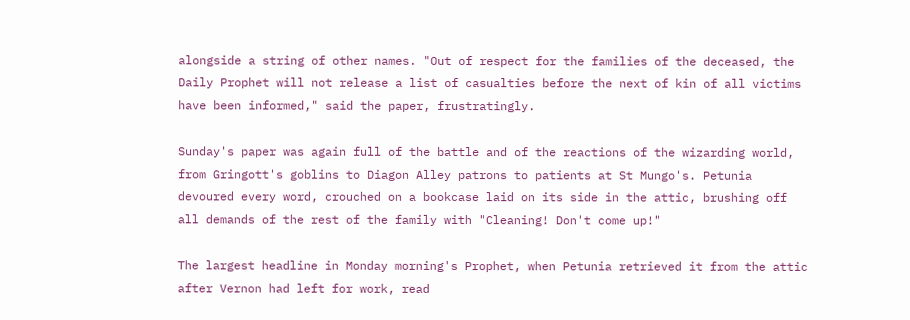alongside a string of other names. "Out of respect for the families of the deceased, the Daily Prophet will not release a list of casualties before the next of kin of all victims have been informed," said the paper, frustratingly.

Sunday's paper was again full of the battle and of the reactions of the wizarding world, from Gringott's goblins to Diagon Alley patrons to patients at St Mungo's. Petunia devoured every word, crouched on a bookcase laid on its side in the attic, brushing off all demands of the rest of the family with "Cleaning! Don't come up!"

The largest headline in Monday morning's Prophet, when Petunia retrieved it from the attic after Vernon had left for work, read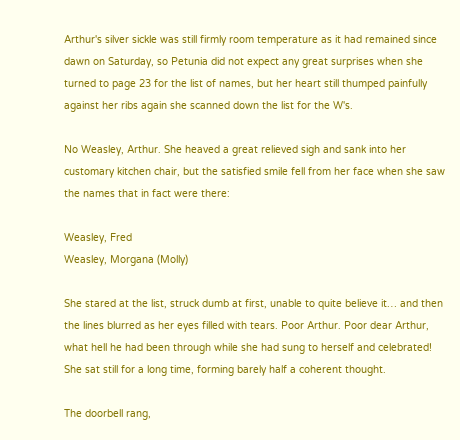Arthur's silver sickle was still firmly room temperature as it had remained since dawn on Saturday, so Petunia did not expect any great surprises when she turned to page 23 for the list of names, but her heart still thumped painfully against her ribs again she scanned down the list for the W's.

No Weasley, Arthur. She heaved a great relieved sigh and sank into her customary kitchen chair, but the satisfied smile fell from her face when she saw the names that in fact were there:

Weasley, Fred
Weasley, Morgana (Molly)

She stared at the list, struck dumb at first, unable to quite believe it… and then the lines blurred as her eyes filled with tears. Poor Arthur. Poor dear Arthur, what hell he had been through while she had sung to herself and celebrated! She sat still for a long time, forming barely half a coherent thought.

The doorbell rang,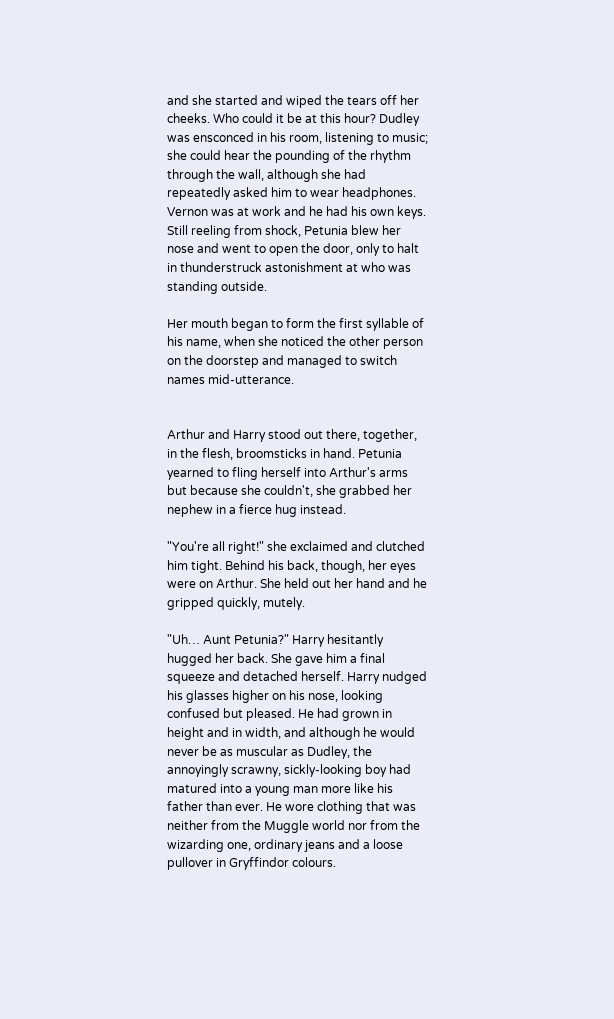and she started and wiped the tears off her cheeks. Who could it be at this hour? Dudley was ensconced in his room, listening to music; she could hear the pounding of the rhythm through the wall, although she had repeatedly asked him to wear headphones. Vernon was at work and he had his own keys. Still reeling from shock, Petunia blew her nose and went to open the door, only to halt in thunderstruck astonishment at who was standing outside.

Her mouth began to form the first syllable of his name, when she noticed the other person on the doorstep and managed to switch names mid-utterance.


Arthur and Harry stood out there, together, in the flesh, broomsticks in hand. Petunia yearned to fling herself into Arthur's arms but because she couldn't, she grabbed her nephew in a fierce hug instead.

"You're all right!" she exclaimed and clutched him tight. Behind his back, though, her eyes were on Arthur. She held out her hand and he gripped quickly, mutely.

"Uh… Aunt Petunia?" Harry hesitantly hugged her back. She gave him a final squeeze and detached herself. Harry nudged his glasses higher on his nose, looking confused but pleased. He had grown in height and in width, and although he would never be as muscular as Dudley, the annoyingly scrawny, sickly-looking boy had matured into a young man more like his father than ever. He wore clothing that was neither from the Muggle world nor from the wizarding one, ordinary jeans and a loose pullover in Gryffindor colours.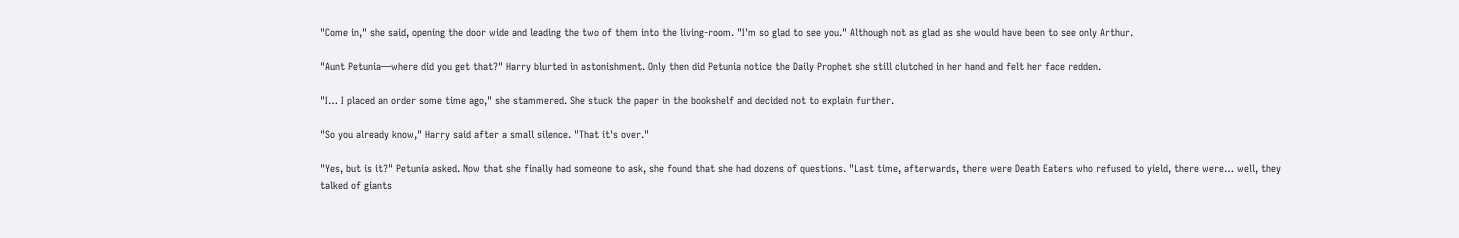"Come in," she said, opening the door wide and leading the two of them into the living-room. "I'm so glad to see you." Although not as glad as she would have been to see only Arthur.

"Aunt Petunia—where did you get that?" Harry blurted in astonishment. Only then did Petunia notice the Daily Prophet she still clutched in her hand and felt her face redden.

"I… I placed an order some time ago," she stammered. She stuck the paper in the bookshelf and decided not to explain further.

"So you already know," Harry said after a small silence. "That it's over."

"Yes, but is it?" Petunia asked. Now that she finally had someone to ask, she found that she had dozens of questions. "Last time, afterwards, there were Death Eaters who refused to yield, there were… well, they talked of giants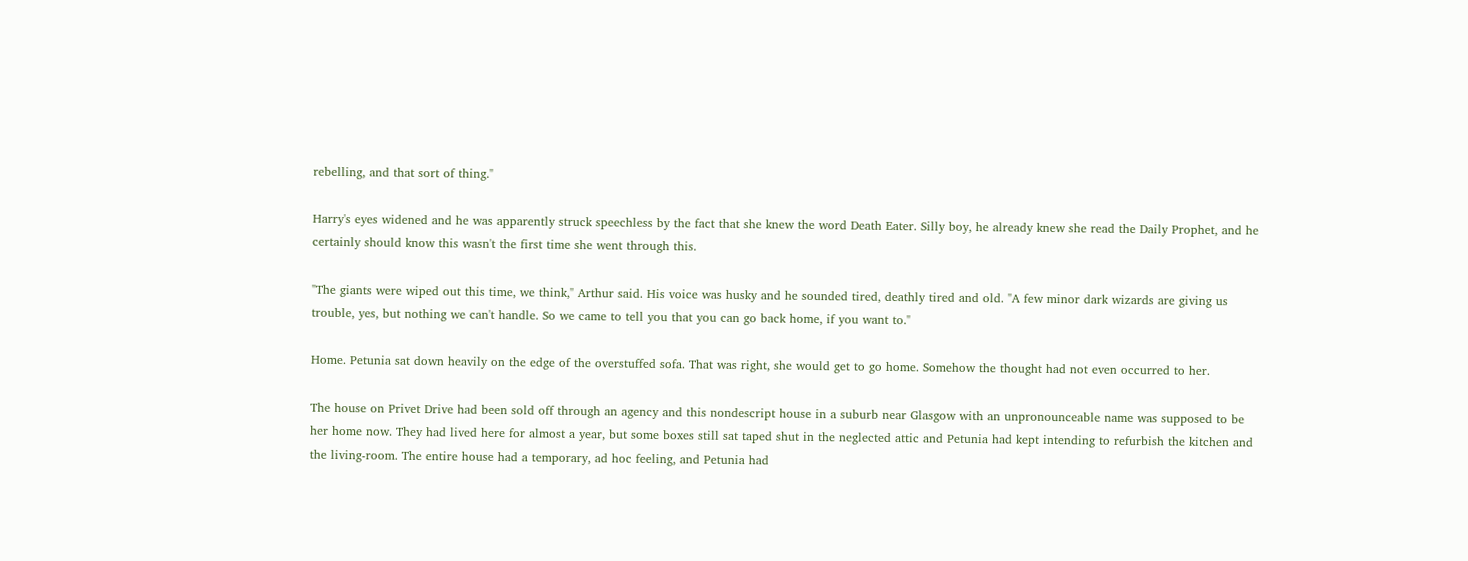rebelling, and that sort of thing."

Harry's eyes widened and he was apparently struck speechless by the fact that she knew the word Death Eater. Silly boy, he already knew she read the Daily Prophet, and he certainly should know this wasn't the first time she went through this.

"The giants were wiped out this time, we think," Arthur said. His voice was husky and he sounded tired, deathly tired and old. "A few minor dark wizards are giving us trouble, yes, but nothing we can't handle. So we came to tell you that you can go back home, if you want to."

Home. Petunia sat down heavily on the edge of the overstuffed sofa. That was right, she would get to go home. Somehow the thought had not even occurred to her.

The house on Privet Drive had been sold off through an agency and this nondescript house in a suburb near Glasgow with an unpronounceable name was supposed to be her home now. They had lived here for almost a year, but some boxes still sat taped shut in the neglected attic and Petunia had kept intending to refurbish the kitchen and the living-room. The entire house had a temporary, ad hoc feeling, and Petunia had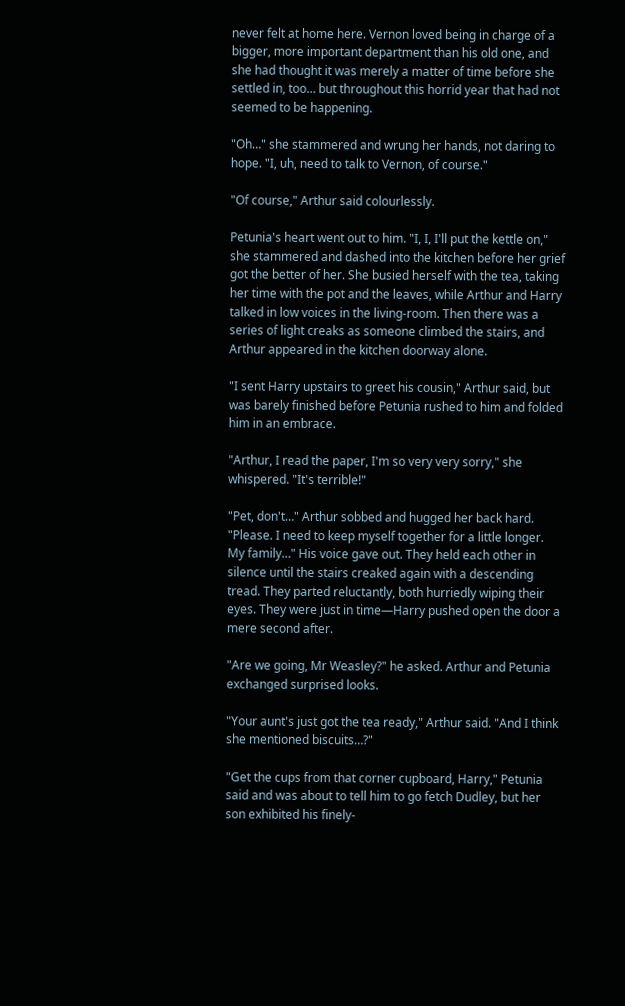never felt at home here. Vernon loved being in charge of a bigger, more important department than his old one, and she had thought it was merely a matter of time before she settled in, too… but throughout this horrid year that had not seemed to be happening.

"Oh…" she stammered and wrung her hands, not daring to hope. "I, uh, need to talk to Vernon, of course."

"Of course," Arthur said colourlessly.

Petunia's heart went out to him. "I, I, I'll put the kettle on," she stammered and dashed into the kitchen before her grief got the better of her. She busied herself with the tea, taking her time with the pot and the leaves, while Arthur and Harry talked in low voices in the living-room. Then there was a series of light creaks as someone climbed the stairs, and Arthur appeared in the kitchen doorway alone.

"I sent Harry upstairs to greet his cousin," Arthur said, but was barely finished before Petunia rushed to him and folded him in an embrace.

"Arthur, I read the paper, I'm so very very sorry," she whispered. "It's terrible!"

"Pet, don't…" Arthur sobbed and hugged her back hard. "Please. I need to keep myself together for a little longer. My family…" His voice gave out. They held each other in silence until the stairs creaked again with a descending tread. They parted reluctantly, both hurriedly wiping their eyes. They were just in time—Harry pushed open the door a mere second after.

"Are we going, Mr Weasley?" he asked. Arthur and Petunia exchanged surprised looks.

"Your aunt's just got the tea ready," Arthur said. "And I think she mentioned biscuits…?"

"Get the cups from that corner cupboard, Harry," Petunia said and was about to tell him to go fetch Dudley, but her son exhibited his finely-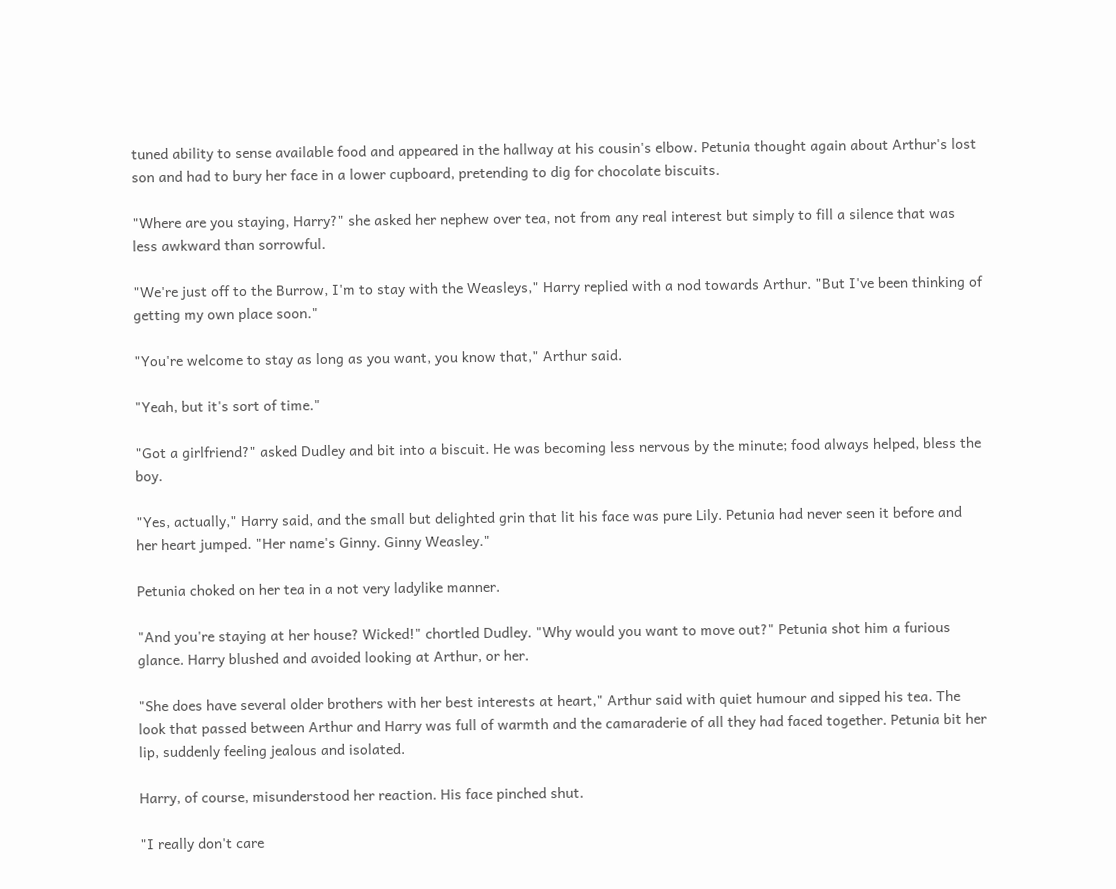tuned ability to sense available food and appeared in the hallway at his cousin's elbow. Petunia thought again about Arthur's lost son and had to bury her face in a lower cupboard, pretending to dig for chocolate biscuits.

"Where are you staying, Harry?" she asked her nephew over tea, not from any real interest but simply to fill a silence that was less awkward than sorrowful.

"We're just off to the Burrow, I'm to stay with the Weasleys," Harry replied with a nod towards Arthur. "But I've been thinking of getting my own place soon."

"You're welcome to stay as long as you want, you know that," Arthur said.

"Yeah, but it's sort of time."

"Got a girlfriend?" asked Dudley and bit into a biscuit. He was becoming less nervous by the minute; food always helped, bless the boy.

"Yes, actually," Harry said, and the small but delighted grin that lit his face was pure Lily. Petunia had never seen it before and her heart jumped. "Her name's Ginny. Ginny Weasley."

Petunia choked on her tea in a not very ladylike manner.

"And you're staying at her house? Wicked!" chortled Dudley. "Why would you want to move out?" Petunia shot him a furious glance. Harry blushed and avoided looking at Arthur, or her.

"She does have several older brothers with her best interests at heart," Arthur said with quiet humour and sipped his tea. The look that passed between Arthur and Harry was full of warmth and the camaraderie of all they had faced together. Petunia bit her lip, suddenly feeling jealous and isolated.

Harry, of course, misunderstood her reaction. His face pinched shut.

"I really don't care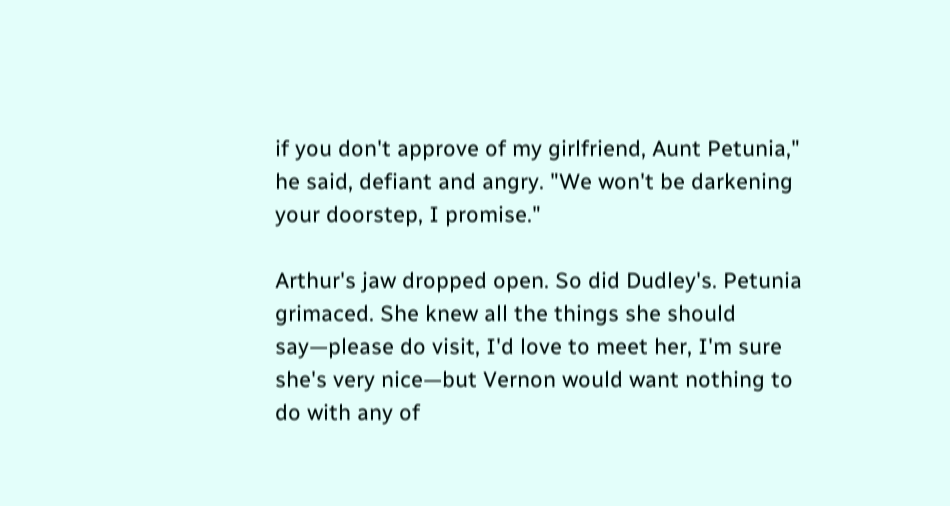if you don't approve of my girlfriend, Aunt Petunia," he said, defiant and angry. "We won't be darkening your doorstep, I promise."

Arthur's jaw dropped open. So did Dudley's. Petunia grimaced. She knew all the things she should say—please do visit, I'd love to meet her, I'm sure she's very nice—but Vernon would want nothing to do with any of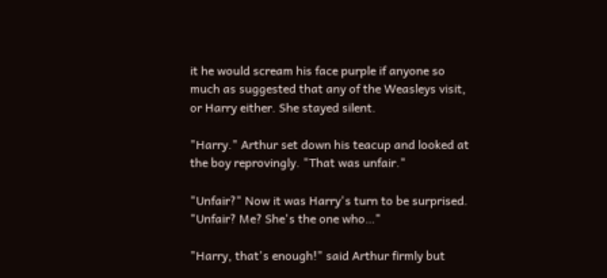it he would scream his face purple if anyone so much as suggested that any of the Weasleys visit, or Harry either. She stayed silent.

"Harry." Arthur set down his teacup and looked at the boy reprovingly. "That was unfair."

"Unfair?" Now it was Harry's turn to be surprised. "Unfair? Me? She's the one who…"

"Harry, that's enough!" said Arthur firmly but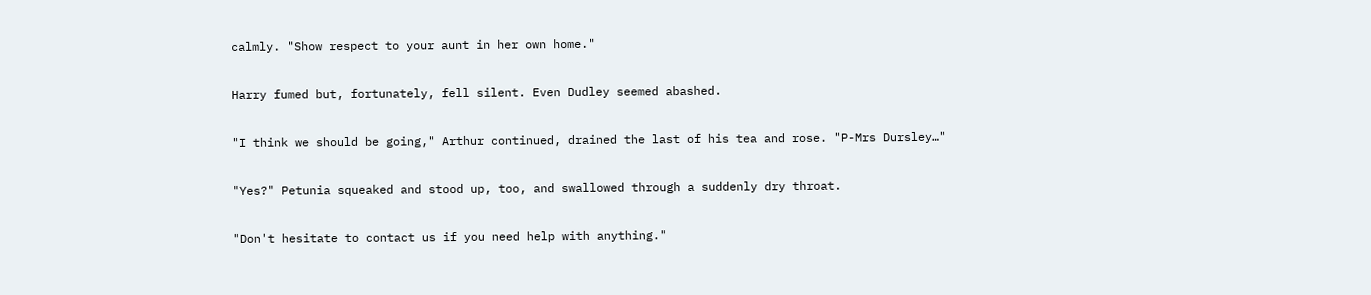calmly. "Show respect to your aunt in her own home."

Harry fumed but, fortunately, fell silent. Even Dudley seemed abashed.

"I think we should be going," Arthur continued, drained the last of his tea and rose. "P-Mrs Dursley…"

"Yes?" Petunia squeaked and stood up, too, and swallowed through a suddenly dry throat.

"Don't hesitate to contact us if you need help with anything."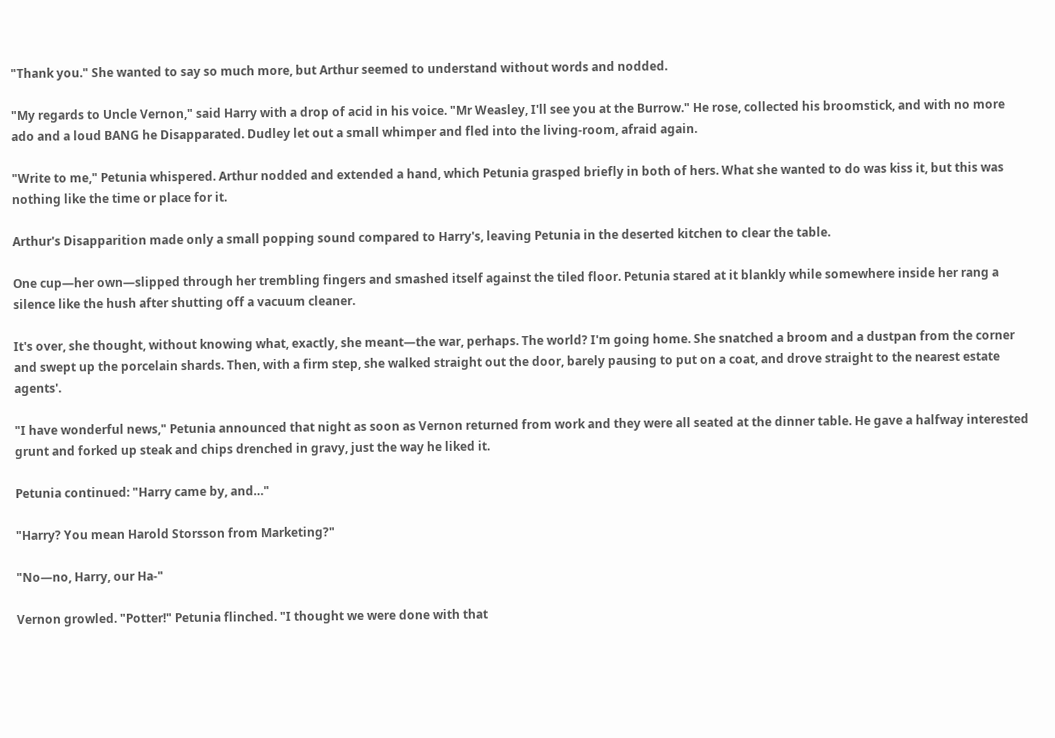"Thank you." She wanted to say so much more, but Arthur seemed to understand without words and nodded.

"My regards to Uncle Vernon," said Harry with a drop of acid in his voice. "Mr Weasley, I'll see you at the Burrow." He rose, collected his broomstick, and with no more ado and a loud BANG he Disapparated. Dudley let out a small whimper and fled into the living-room, afraid again.

"Write to me," Petunia whispered. Arthur nodded and extended a hand, which Petunia grasped briefly in both of hers. What she wanted to do was kiss it, but this was nothing like the time or place for it.

Arthur's Disapparition made only a small popping sound compared to Harry's, leaving Petunia in the deserted kitchen to clear the table.

One cup—her own—slipped through her trembling fingers and smashed itself against the tiled floor. Petunia stared at it blankly while somewhere inside her rang a silence like the hush after shutting off a vacuum cleaner.

It's over, she thought, without knowing what, exactly, she meant—the war, perhaps. The world? I'm going home. She snatched a broom and a dustpan from the corner and swept up the porcelain shards. Then, with a firm step, she walked straight out the door, barely pausing to put on a coat, and drove straight to the nearest estate agents'.

"I have wonderful news," Petunia announced that night as soon as Vernon returned from work and they were all seated at the dinner table. He gave a halfway interested grunt and forked up steak and chips drenched in gravy, just the way he liked it.

Petunia continued: "Harry came by, and…"

"Harry? You mean Harold Storsson from Marketing?"

"No—no, Harry, our Ha-"

Vernon growled. "Potter!" Petunia flinched. "I thought we were done with that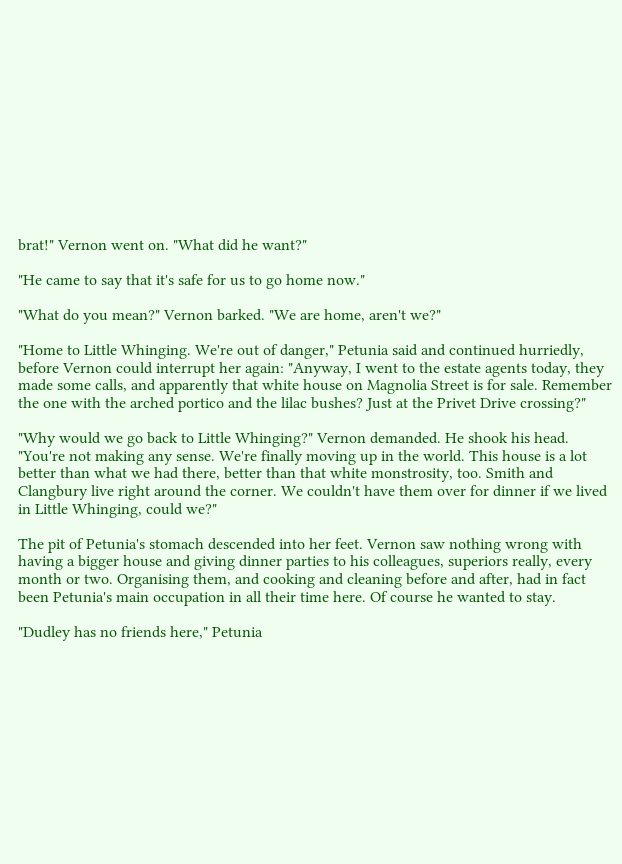brat!" Vernon went on. "What did he want?"

"He came to say that it's safe for us to go home now."

"What do you mean?" Vernon barked. "We are home, aren't we?"

"Home to Little Whinging. We're out of danger," Petunia said and continued hurriedly, before Vernon could interrupt her again: "Anyway, I went to the estate agents today, they made some calls, and apparently that white house on Magnolia Street is for sale. Remember the one with the arched portico and the lilac bushes? Just at the Privet Drive crossing?"

"Why would we go back to Little Whinging?" Vernon demanded. He shook his head. "You're not making any sense. We're finally moving up in the world. This house is a lot better than what we had there, better than that white monstrosity, too. Smith and Clangbury live right around the corner. We couldn't have them over for dinner if we lived in Little Whinging, could we?"

The pit of Petunia's stomach descended into her feet. Vernon saw nothing wrong with having a bigger house and giving dinner parties to his colleagues, superiors really, every month or two. Organising them, and cooking and cleaning before and after, had in fact been Petunia's main occupation in all their time here. Of course he wanted to stay.

"Dudley has no friends here," Petunia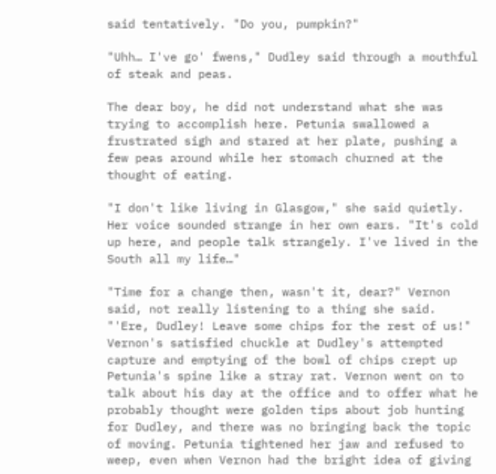said tentatively. "Do you, pumpkin?"

"Uhh… I've go' fwens," Dudley said through a mouthful of steak and peas.

The dear boy, he did not understand what she was trying to accomplish here. Petunia swallowed a frustrated sigh and stared at her plate, pushing a few peas around while her stomach churned at the thought of eating.

"I don't like living in Glasgow," she said quietly. Her voice sounded strange in her own ears. "It's cold up here, and people talk strangely. I've lived in the South all my life…"

"Time for a change then, wasn't it, dear?" Vernon said, not really listening to a thing she said. "'Ere, Dudley! Leave some chips for the rest of us!" Vernon's satisfied chuckle at Dudley's attempted capture and emptying of the bowl of chips crept up Petunia's spine like a stray rat. Vernon went on to talk about his day at the office and to offer what he probably thought were golden tips about job hunting for Dudley, and there was no bringing back the topic of moving. Petunia tightened her jaw and refused to weep, even when Vernon had the bright idea of giving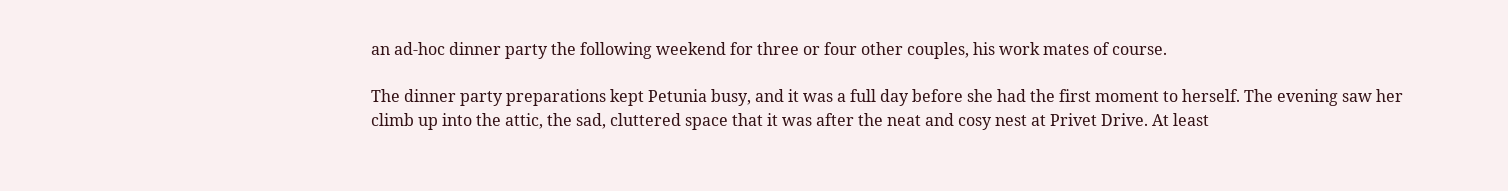an ad-hoc dinner party the following weekend for three or four other couples, his work mates of course.

The dinner party preparations kept Petunia busy, and it was a full day before she had the first moment to herself. The evening saw her climb up into the attic, the sad, cluttered space that it was after the neat and cosy nest at Privet Drive. At least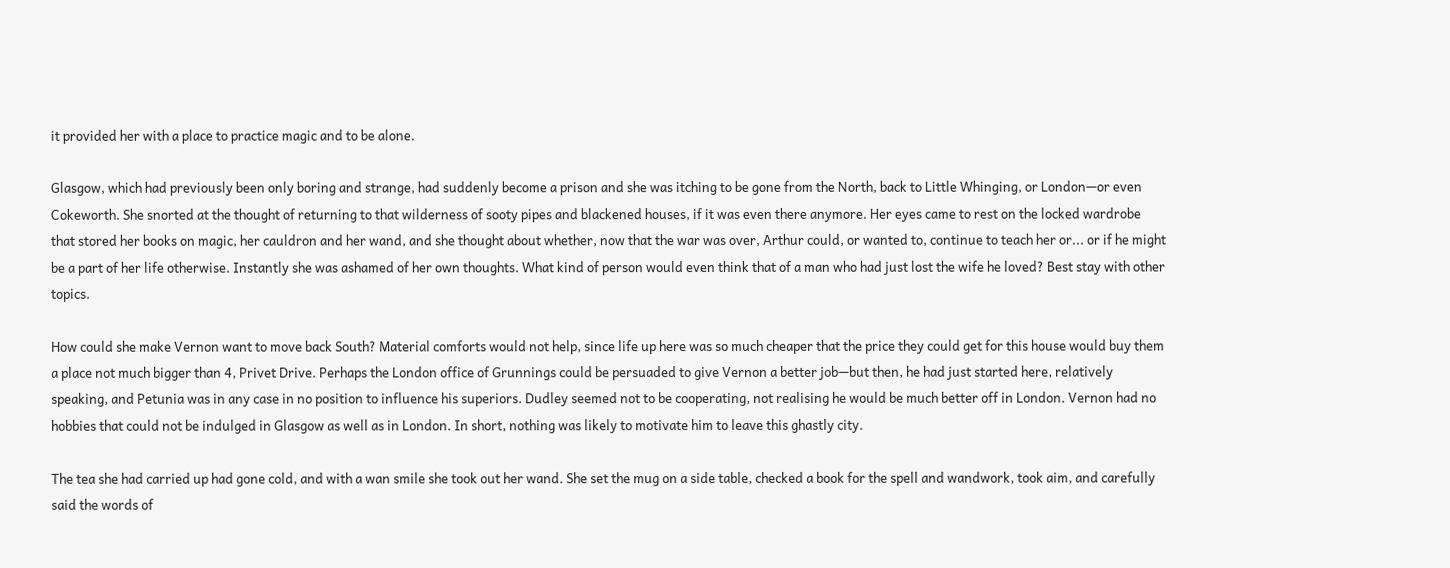it provided her with a place to practice magic and to be alone.

Glasgow, which had previously been only boring and strange, had suddenly become a prison and she was itching to be gone from the North, back to Little Whinging, or London—or even Cokeworth. She snorted at the thought of returning to that wilderness of sooty pipes and blackened houses, if it was even there anymore. Her eyes came to rest on the locked wardrobe that stored her books on magic, her cauldron and her wand, and she thought about whether, now that the war was over, Arthur could, or wanted to, continue to teach her or... or if he might be a part of her life otherwise. Instantly she was ashamed of her own thoughts. What kind of person would even think that of a man who had just lost the wife he loved? Best stay with other topics.

How could she make Vernon want to move back South? Material comforts would not help, since life up here was so much cheaper that the price they could get for this house would buy them a place not much bigger than 4, Privet Drive. Perhaps the London office of Grunnings could be persuaded to give Vernon a better job—but then, he had just started here, relatively speaking, and Petunia was in any case in no position to influence his superiors. Dudley seemed not to be cooperating, not realising he would be much better off in London. Vernon had no hobbies that could not be indulged in Glasgow as well as in London. In short, nothing was likely to motivate him to leave this ghastly city.

The tea she had carried up had gone cold, and with a wan smile she took out her wand. She set the mug on a side table, checked a book for the spell and wandwork, took aim, and carefully said the words of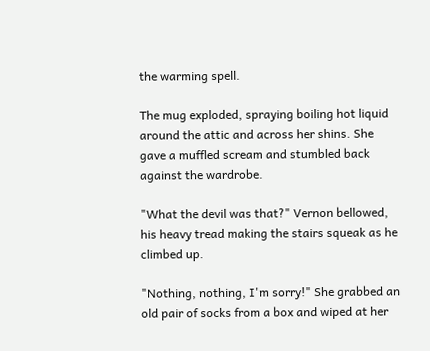the warming spell.

The mug exploded, spraying boiling hot liquid around the attic and across her shins. She gave a muffled scream and stumbled back against the wardrobe.

"What the devil was that?" Vernon bellowed, his heavy tread making the stairs squeak as he climbed up.

"Nothing, nothing, I'm sorry!" She grabbed an old pair of socks from a box and wiped at her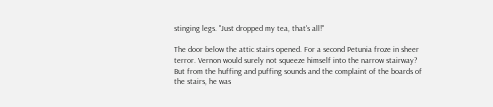stinging legs. "Just dropped my tea, that's all!"

The door below the attic stairs opened. For a second Petunia froze in sheer terror. Vernon would surely not squeeze himself into the narrow stairway? But from the huffing and puffing sounds and the complaint of the boards of the stairs, he was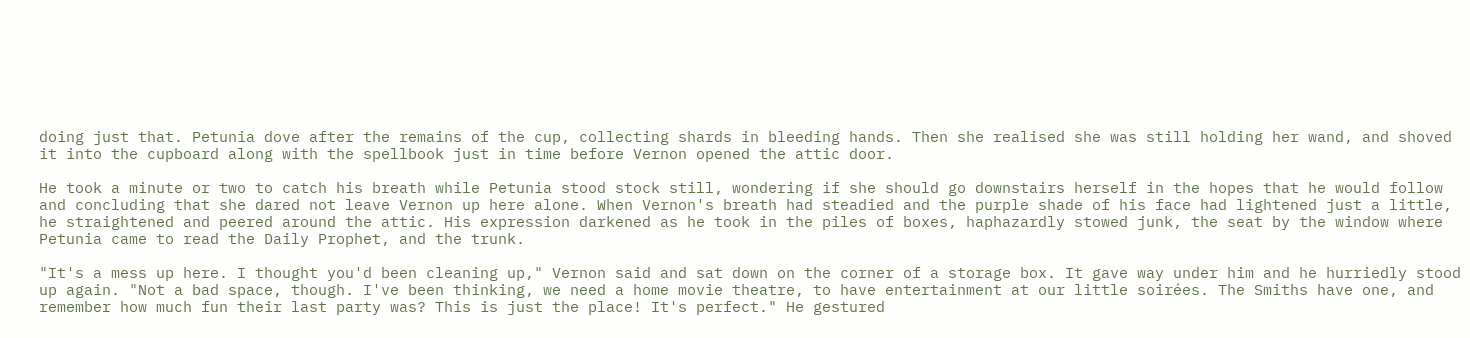doing just that. Petunia dove after the remains of the cup, collecting shards in bleeding hands. Then she realised she was still holding her wand, and shoved it into the cupboard along with the spellbook just in time before Vernon opened the attic door.

He took a minute or two to catch his breath while Petunia stood stock still, wondering if she should go downstairs herself in the hopes that he would follow and concluding that she dared not leave Vernon up here alone. When Vernon's breath had steadied and the purple shade of his face had lightened just a little, he straightened and peered around the attic. His expression darkened as he took in the piles of boxes, haphazardly stowed junk, the seat by the window where Petunia came to read the Daily Prophet, and the trunk.

"It's a mess up here. I thought you'd been cleaning up," Vernon said and sat down on the corner of a storage box. It gave way under him and he hurriedly stood up again. "Not a bad space, though. I've been thinking, we need a home movie theatre, to have entertainment at our little soirées. The Smiths have one, and remember how much fun their last party was? This is just the place! It's perfect." He gestured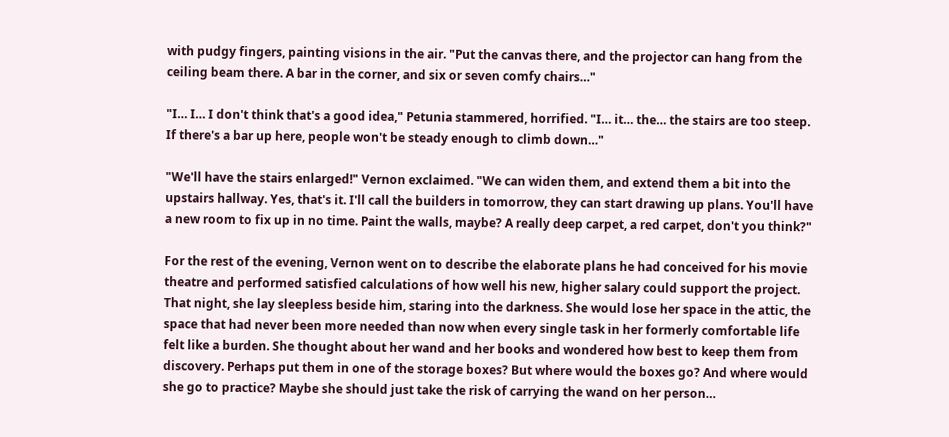with pudgy fingers, painting visions in the air. "Put the canvas there, and the projector can hang from the ceiling beam there. A bar in the corner, and six or seven comfy chairs…"

"I… I… I don't think that's a good idea," Petunia stammered, horrified. "I… it… the… the stairs are too steep. If there's a bar up here, people won't be steady enough to climb down…"

"We'll have the stairs enlarged!" Vernon exclaimed. "We can widen them, and extend them a bit into the upstairs hallway. Yes, that's it. I'll call the builders in tomorrow, they can start drawing up plans. You'll have a new room to fix up in no time. Paint the walls, maybe? A really deep carpet, a red carpet, don't you think?"

For the rest of the evening, Vernon went on to describe the elaborate plans he had conceived for his movie theatre and performed satisfied calculations of how well his new, higher salary could support the project. That night, she lay sleepless beside him, staring into the darkness. She would lose her space in the attic, the space that had never been more needed than now when every single task in her formerly comfortable life felt like a burden. She thought about her wand and her books and wondered how best to keep them from discovery. Perhaps put them in one of the storage boxes? But where would the boxes go? And where would she go to practice? Maybe she should just take the risk of carrying the wand on her person…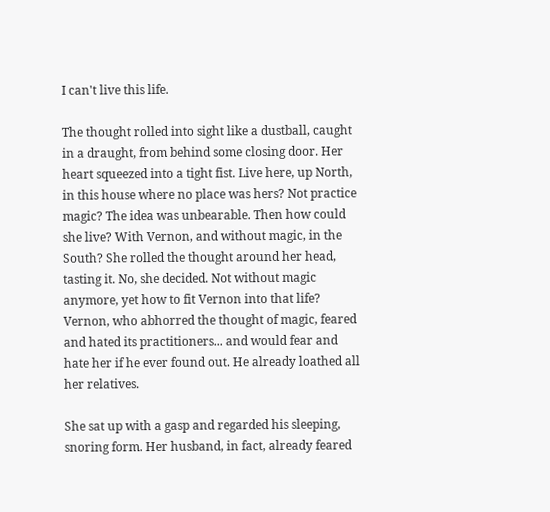I can't live this life.

The thought rolled into sight like a dustball, caught in a draught, from behind some closing door. Her heart squeezed into a tight fist. Live here, up North, in this house where no place was hers? Not practice magic? The idea was unbearable. Then how could she live? With Vernon, and without magic, in the South? She rolled the thought around her head, tasting it. No, she decided. Not without magic anymore, yet how to fit Vernon into that life? Vernon, who abhorred the thought of magic, feared and hated its practitioners... and would fear and hate her if he ever found out. He already loathed all her relatives.

She sat up with a gasp and regarded his sleeping, snoring form. Her husband, in fact, already feared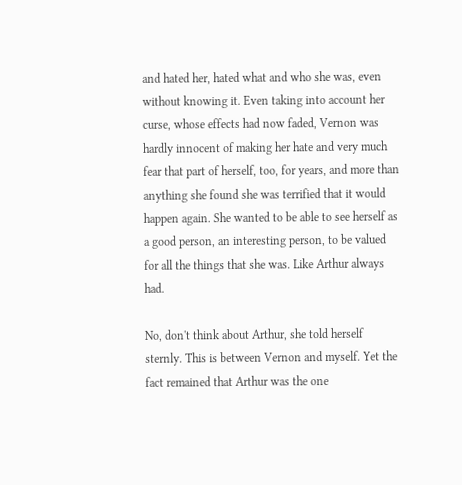and hated her, hated what and who she was, even without knowing it. Even taking into account her curse, whose effects had now faded, Vernon was hardly innocent of making her hate and very much fear that part of herself, too, for years, and more than anything she found she was terrified that it would happen again. She wanted to be able to see herself as a good person, an interesting person, to be valued for all the things that she was. Like Arthur always had.

No, don't think about Arthur, she told herself sternly. This is between Vernon and myself. Yet the fact remained that Arthur was the one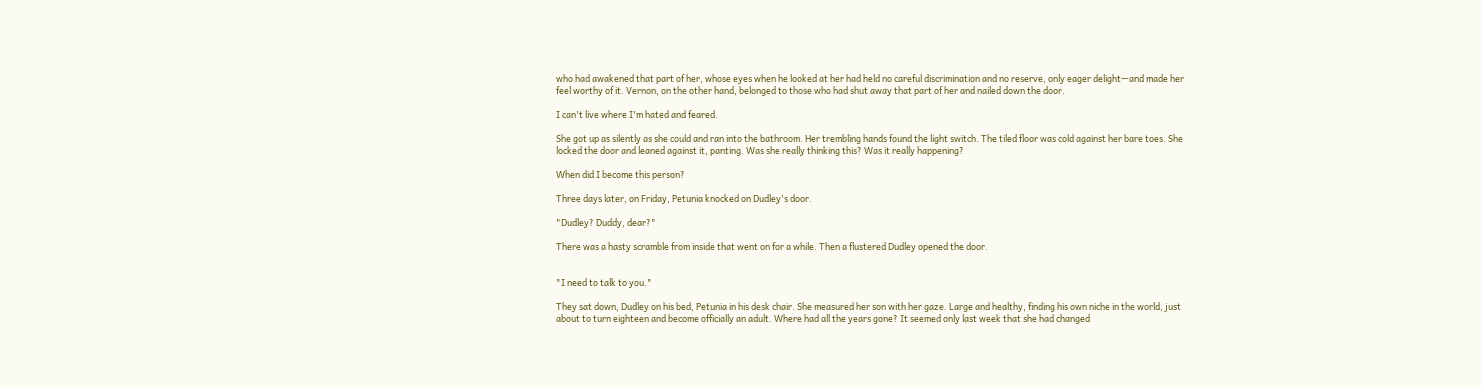who had awakened that part of her, whose eyes when he looked at her had held no careful discrimination and no reserve, only eager delight—and made her feel worthy of it. Vernon, on the other hand, belonged to those who had shut away that part of her and nailed down the door.

I can't live where I'm hated and feared.

She got up as silently as she could and ran into the bathroom. Her trembling hands found the light switch. The tiled floor was cold against her bare toes. She locked the door and leaned against it, panting. Was she really thinking this? Was it really happening?

When did I become this person?

Three days later, on Friday, Petunia knocked on Dudley's door.

"Dudley? Duddy, dear?"

There was a hasty scramble from inside that went on for a while. Then a flustered Dudley opened the door.


"I need to talk to you."

They sat down, Dudley on his bed, Petunia in his desk chair. She measured her son with her gaze. Large and healthy, finding his own niche in the world, just about to turn eighteen and become officially an adult. Where had all the years gone? It seemed only last week that she had changed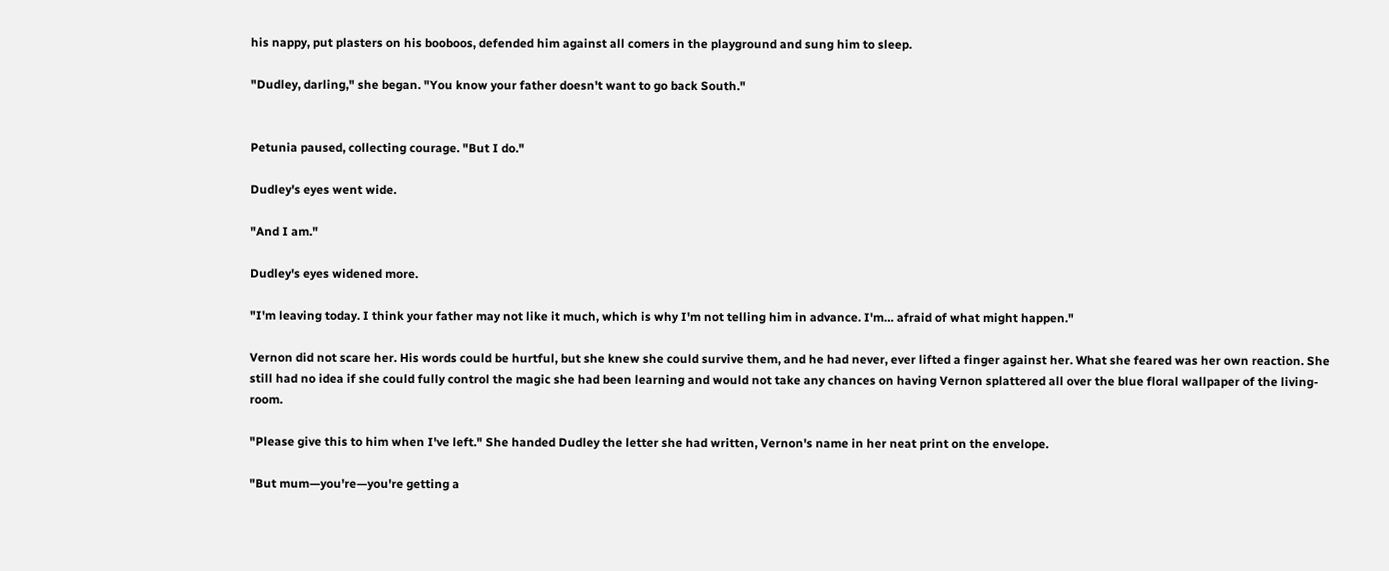his nappy, put plasters on his booboos, defended him against all comers in the playground and sung him to sleep.

"Dudley, darling," she began. "You know your father doesn't want to go back South."


Petunia paused, collecting courage. "But I do."

Dudley's eyes went wide.

"And I am."

Dudley's eyes widened more.

"I'm leaving today. I think your father may not like it much, which is why I'm not telling him in advance. I'm… afraid of what might happen."

Vernon did not scare her. His words could be hurtful, but she knew she could survive them, and he had never, ever lifted a finger against her. What she feared was her own reaction. She still had no idea if she could fully control the magic she had been learning and would not take any chances on having Vernon splattered all over the blue floral wallpaper of the living-room.

"Please give this to him when I've left." She handed Dudley the letter she had written, Vernon's name in her neat print on the envelope.

"But mum—you're—you're getting a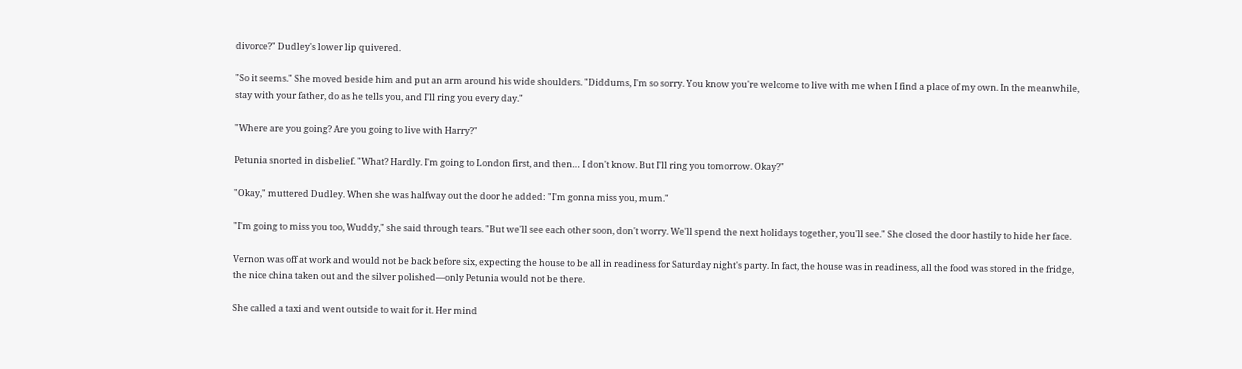divorce?" Dudley's lower lip quivered.

"So it seems." She moved beside him and put an arm around his wide shoulders. "Diddums, I'm so sorry. You know you're welcome to live with me when I find a place of my own. In the meanwhile, stay with your father, do as he tells you, and I'll ring you every day."

"Where are you going? Are you going to live with Harry?"

Petunia snorted in disbelief. "What? Hardly. I'm going to London first, and then… I don't know. But I'll ring you tomorrow. Okay?"

"Okay," muttered Dudley. When she was halfway out the door he added: "I'm gonna miss you, mum."

"I'm going to miss you too, Wuddy," she said through tears. "But we'll see each other soon, don't worry. We'll spend the next holidays together, you'll see." She closed the door hastily to hide her face.

Vernon was off at work and would not be back before six, expecting the house to be all in readiness for Saturday night's party. In fact, the house was in readiness, all the food was stored in the fridge, the nice china taken out and the silver polished—only Petunia would not be there.

She called a taxi and went outside to wait for it. Her mind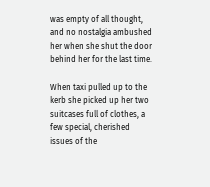was empty of all thought, and no nostalgia ambushed her when she shut the door behind her for the last time.

When taxi pulled up to the kerb she picked up her two suitcases full of clothes, a few special, cherished issues of the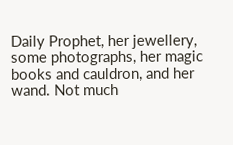Daily Prophet, her jewellery, some photographs, her magic books and cauldron, and her wand. Not much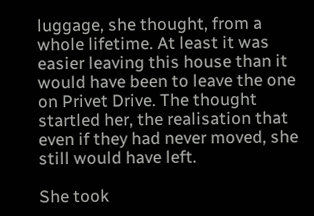luggage, she thought, from a whole lifetime. At least it was easier leaving this house than it would have been to leave the one on Privet Drive. The thought startled her, the realisation that even if they had never moved, she still would have left.

She took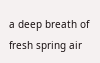a deep breath of fresh spring air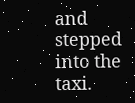and stepped into the taxi.